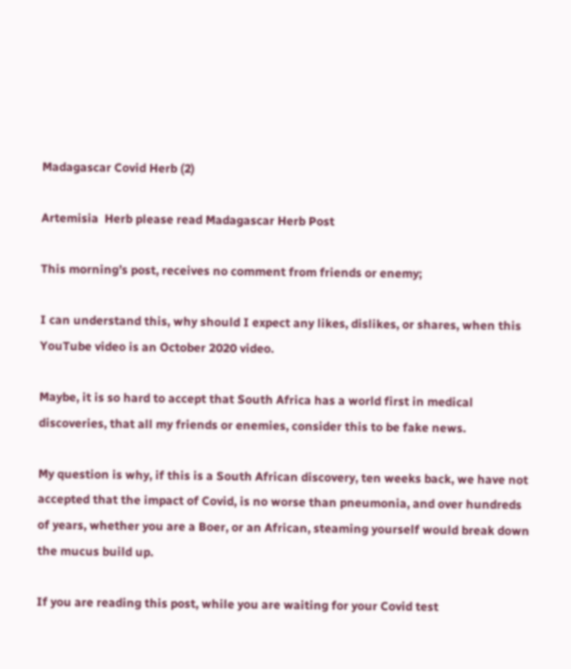Madagascar Covid Herb (2)

Artemisia  Herb please read Madagascar Herb Post

This morning’s post, receives no comment from friends or enemy;

I can understand this, why should I expect any likes, dislikes, or shares, when this YouTube video is an October 2020 video.

Maybe, it is so hard to accept that South Africa has a world first in medical discoveries, that all my friends or enemies, consider this to be fake news.

My question is why, if this is a South African discovery, ten weeks back, we have not accepted that the impact of Covid, is no worse than pneumonia, and over hundreds of years, whether you are a Boer, or an African, steaming yourself would break down the mucus build up.

If you are reading this post, while you are waiting for your Covid test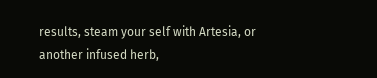results, steam your self with Artesia, or another infused herb,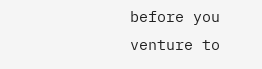before you venture to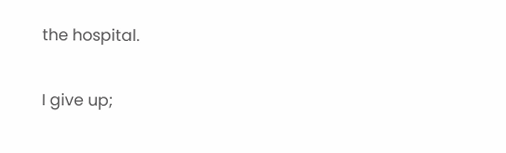the hospital.

I give up;